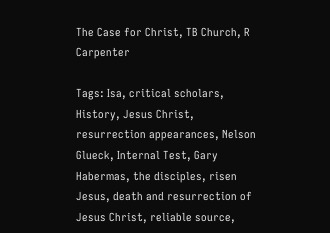The Case for Christ, TB Church, R Carpenter

Tags: Isa, critical scholars, History, Jesus Christ, resurrection appearances, Nelson Glueck, Internal Test, Gary Habermas, the disciples, risen Jesus, death and resurrection of Jesus Christ, reliable source,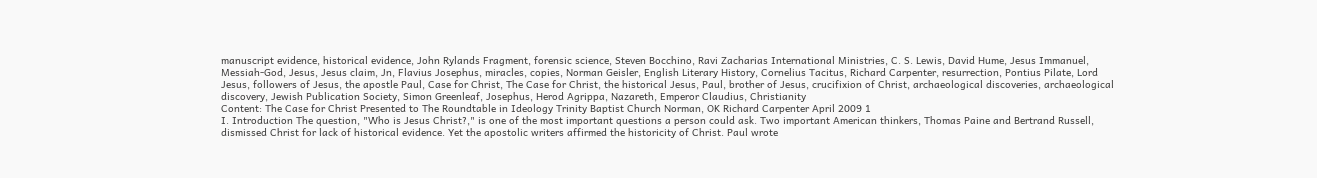manuscript evidence, historical evidence, John Rylands Fragment, forensic science, Steven Bocchino, Ravi Zacharias International Ministries, C. S. Lewis, David Hume, Jesus Immanuel, Messiah-God, Jesus, Jesus claim, Jn, Flavius Josephus, miracles, copies, Norman Geisler, English Literary History, Cornelius Tacitus, Richard Carpenter, resurrection, Pontius Pilate, Lord Jesus, followers of Jesus, the apostle Paul, Case for Christ, The Case for Christ, the historical Jesus, Paul, brother of Jesus, crucifixion of Christ, archaeological discoveries, archaeological discovery, Jewish Publication Society, Simon Greenleaf, Josephus, Herod Agrippa, Nazareth, Emperor Claudius, Christianity
Content: The Case for Christ Presented to The Roundtable in Ideology Trinity Baptist Church Norman, OK Richard Carpenter April 2009 1
I. Introduction The question, "Who is Jesus Christ?," is one of the most important questions a person could ask. Two important American thinkers, Thomas Paine and Bertrand Russell, dismissed Christ for lack of historical evidence. Yet the apostolic writers affirmed the historicity of Christ. Paul wrote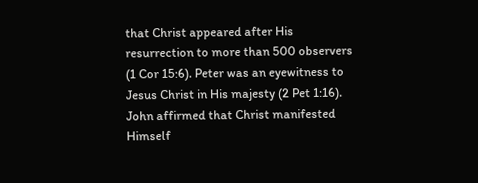that Christ appeared after His resurrection to more than 500 observers (1 Cor 15:6). Peter was an eyewitness to Jesus Christ in His majesty (2 Pet 1:16). John affirmed that Christ manifested Himself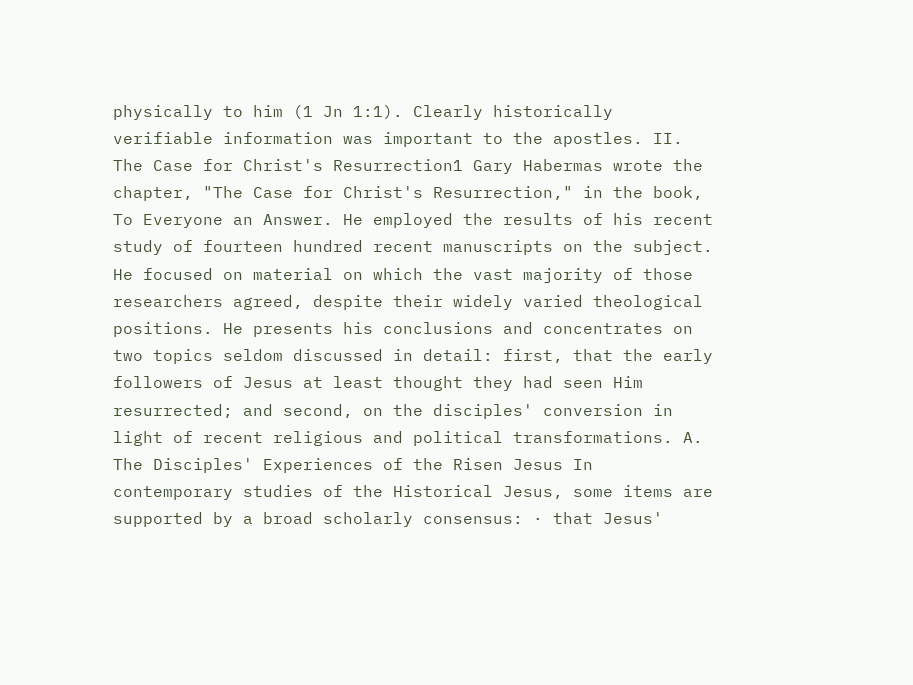physically to him (1 Jn 1:1). Clearly historically verifiable information was important to the apostles. II. The Case for Christ's Resurrection1 Gary Habermas wrote the chapter, "The Case for Christ's Resurrection," in the book, To Everyone an Answer. He employed the results of his recent study of fourteen hundred recent manuscripts on the subject. He focused on material on which the vast majority of those researchers agreed, despite their widely varied theological positions. He presents his conclusions and concentrates on two topics seldom discussed in detail: first, that the early followers of Jesus at least thought they had seen Him resurrected; and second, on the disciples' conversion in light of recent religious and political transformations. A. The Disciples' Experiences of the Risen Jesus In contemporary studies of the Historical Jesus, some items are supported by a broad scholarly consensus: · that Jesus'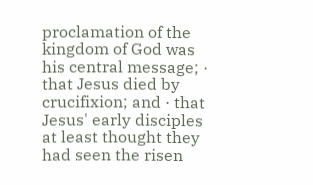proclamation of the kingdom of God was his central message; · that Jesus died by crucifixion; and · that Jesus' early disciples at least thought they had seen the risen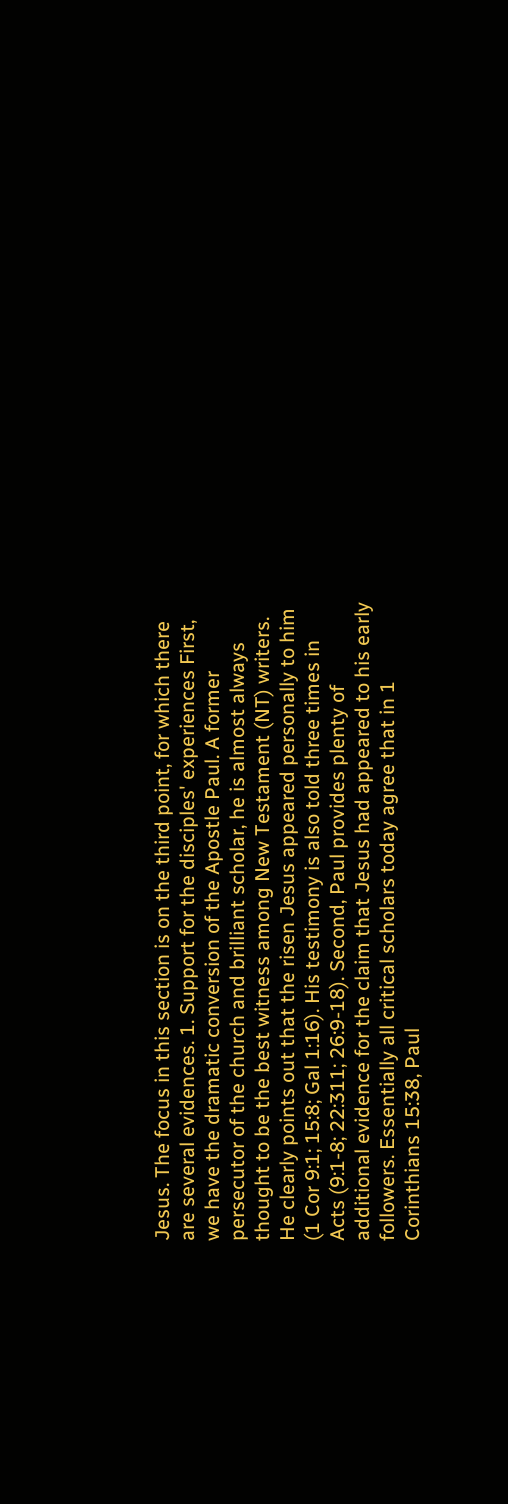Jesus. The focus in this section is on the third point, for which there are several evidences. 1. Support for the disciples' experiences First, we have the dramatic conversion of the Apostle Paul. A former persecutor of the church and brilliant scholar, he is almost always thought to be the best witness among New Testament (NT) writers. He clearly points out that the risen Jesus appeared personally to him (1 Cor 9:1; 15:8; Gal 1:16). His testimony is also told three times in Acts (9:1-8; 22:311; 26:9-18). Second, Paul provides plenty of additional evidence for the claim that Jesus had appeared to his early followers. Essentially all critical scholars today agree that in 1 Corinthians 15:38, Paul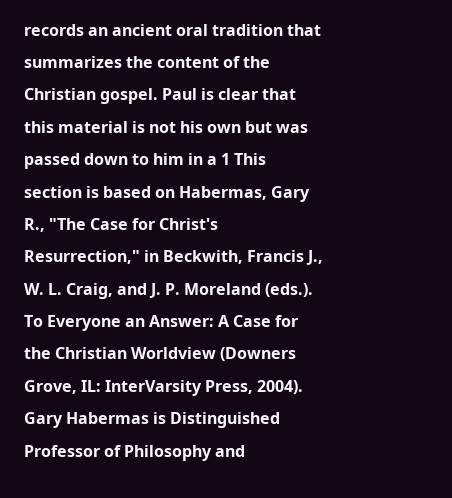records an ancient oral tradition that summarizes the content of the Christian gospel. Paul is clear that this material is not his own but was passed down to him in a 1 This section is based on Habermas, Gary R., "The Case for Christ's Resurrection," in Beckwith, Francis J., W. L. Craig, and J. P. Moreland (eds.). To Everyone an Answer: A Case for the Christian Worldview (Downers Grove, IL: InterVarsity Press, 2004). Gary Habermas is Distinguished Professor of Philosophy and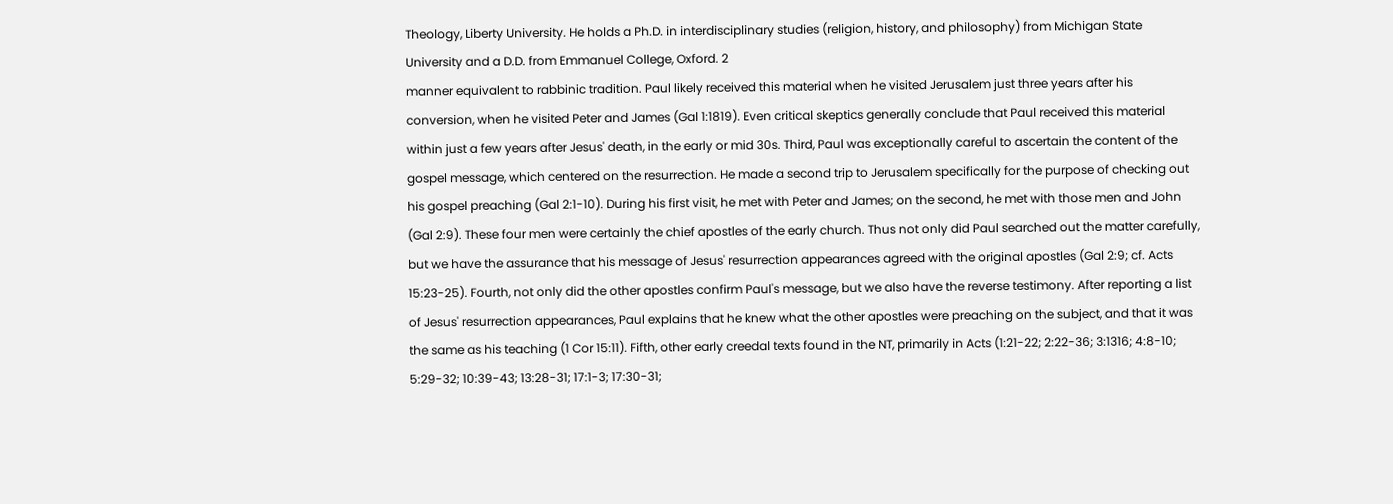Theology, Liberty University. He holds a Ph.D. in interdisciplinary studies (religion, history, and philosophy) from Michigan State University and a D.D. from Emmanuel College, Oxford. 2
manner equivalent to rabbinic tradition. Paul likely received this material when he visited Jerusalem just three years after his conversion, when he visited Peter and James (Gal 1:1819). Even critical skeptics generally conclude that Paul received this material within just a few years after Jesus' death, in the early or mid 30s. Third, Paul was exceptionally careful to ascertain the content of the gospel message, which centered on the resurrection. He made a second trip to Jerusalem specifically for the purpose of checking out his gospel preaching (Gal 2:1-10). During his first visit, he met with Peter and James; on the second, he met with those men and John (Gal 2:9). These four men were certainly the chief apostles of the early church. Thus not only did Paul searched out the matter carefully, but we have the assurance that his message of Jesus' resurrection appearances agreed with the original apostles (Gal 2:9; cf. Acts 15:23-25). Fourth, not only did the other apostles confirm Paul's message, but we also have the reverse testimony. After reporting a list of Jesus' resurrection appearances, Paul explains that he knew what the other apostles were preaching on the subject, and that it was the same as his teaching (1 Cor 15:11). Fifth, other early creedal texts found in the NT, primarily in Acts (1:21-22; 2:22-36; 3:1316; 4:8-10; 5:29-32; 10:39-43; 13:28-31; 17:1-3; 17:30-31;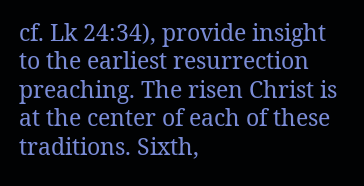cf. Lk 24:34), provide insight to the earliest resurrection preaching. The risen Christ is at the center of each of these traditions. Sixth,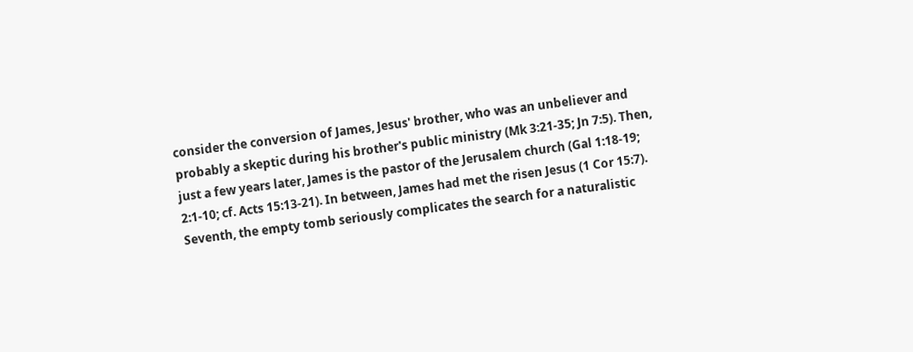consider the conversion of James, Jesus' brother, who was an unbeliever and probably a skeptic during his brother's public ministry (Mk 3:21-35; Jn 7:5). Then, just a few years later, James is the pastor of the Jerusalem church (Gal 1:18-19; 2:1-10; cf. Acts 15:13-21). In between, James had met the risen Jesus (1 Cor 15:7). Seventh, the empty tomb seriously complicates the search for a naturalistic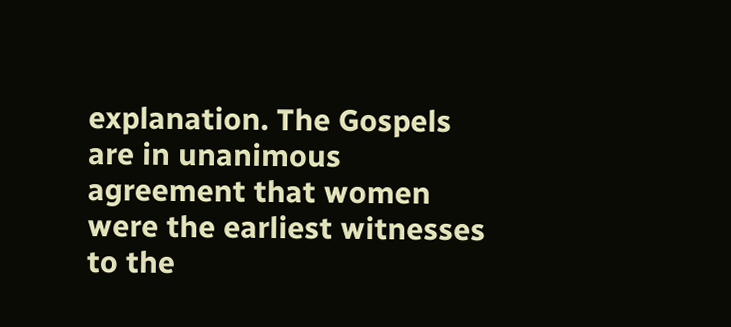explanation. The Gospels are in unanimous agreement that women were the earliest witnesses to the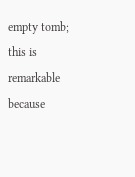empty tomb; this is remarkable because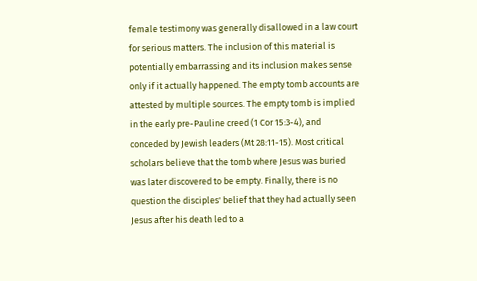female testimony was generally disallowed in a law court for serious matters. The inclusion of this material is potentially embarrassing and its inclusion makes sense only if it actually happened. The empty tomb accounts are attested by multiple sources. The empty tomb is implied in the early pre-Pauline creed (1 Cor 15:3-4), and conceded by Jewish leaders (Mt 28:11-15). Most critical scholars believe that the tomb where Jesus was buried was later discovered to be empty. Finally, there is no question the disciples' belief that they had actually seen Jesus after his death led to a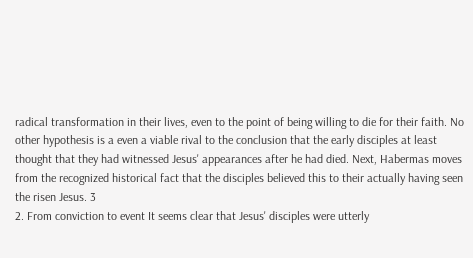radical transformation in their lives, even to the point of being willing to die for their faith. No other hypothesis is a even a viable rival to the conclusion that the early disciples at least thought that they had witnessed Jesus' appearances after he had died. Next, Habermas moves from the recognized historical fact that the disciples believed this to their actually having seen the risen Jesus. 3
2. From conviction to event It seems clear that Jesus' disciples were utterly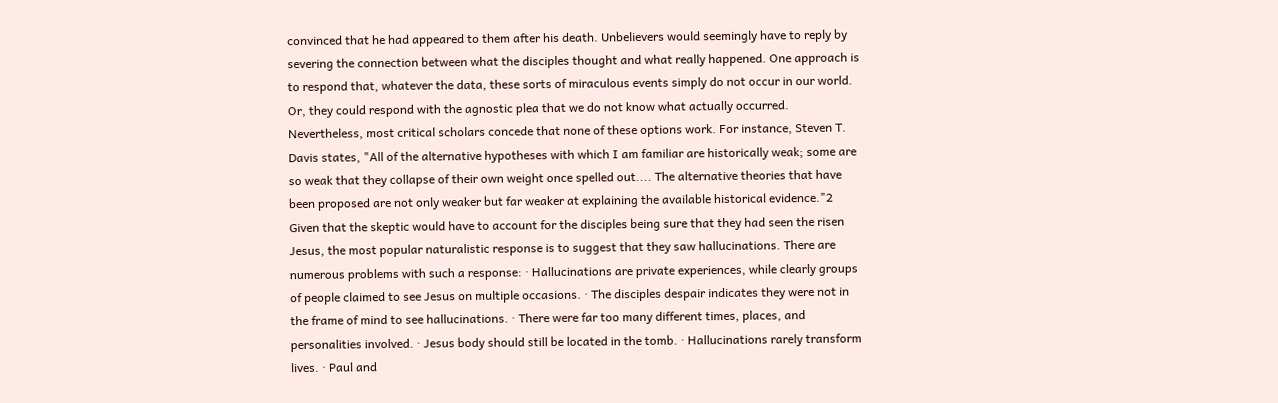convinced that he had appeared to them after his death. Unbelievers would seemingly have to reply by severing the connection between what the disciples thought and what really happened. One approach is to respond that, whatever the data, these sorts of miraculous events simply do not occur in our world. Or, they could respond with the agnostic plea that we do not know what actually occurred. Nevertheless, most critical scholars concede that none of these options work. For instance, Steven T. Davis states, "All of the alternative hypotheses with which I am familiar are historically weak; some are so weak that they collapse of their own weight once spelled out.... The alternative theories that have been proposed are not only weaker but far weaker at explaining the available historical evidence."2 Given that the skeptic would have to account for the disciples being sure that they had seen the risen Jesus, the most popular naturalistic response is to suggest that they saw hallucinations. There are numerous problems with such a response: · Hallucinations are private experiences, while clearly groups of people claimed to see Jesus on multiple occasions. · The disciples despair indicates they were not in the frame of mind to see hallucinations. · There were far too many different times, places, and personalities involved. · Jesus body should still be located in the tomb. · Hallucinations rarely transform lives. · Paul and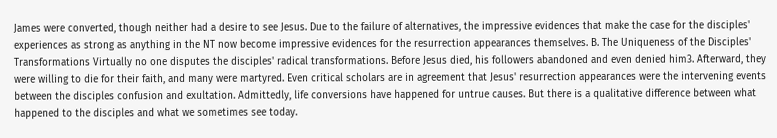James were converted, though neither had a desire to see Jesus. Due to the failure of alternatives, the impressive evidences that make the case for the disciples' experiences as strong as anything in the NT now become impressive evidences for the resurrection appearances themselves. B. The Uniqueness of the Disciples' Transformations Virtually no one disputes the disciples' radical transformations. Before Jesus died, his followers abandoned and even denied him3. Afterward, they were willing to die for their faith, and many were martyred. Even critical scholars are in agreement that Jesus' resurrection appearances were the intervening events between the disciples confusion and exultation. Admittedly, life conversions have happened for untrue causes. But there is a qualitative difference between what happened to the disciples and what we sometimes see today.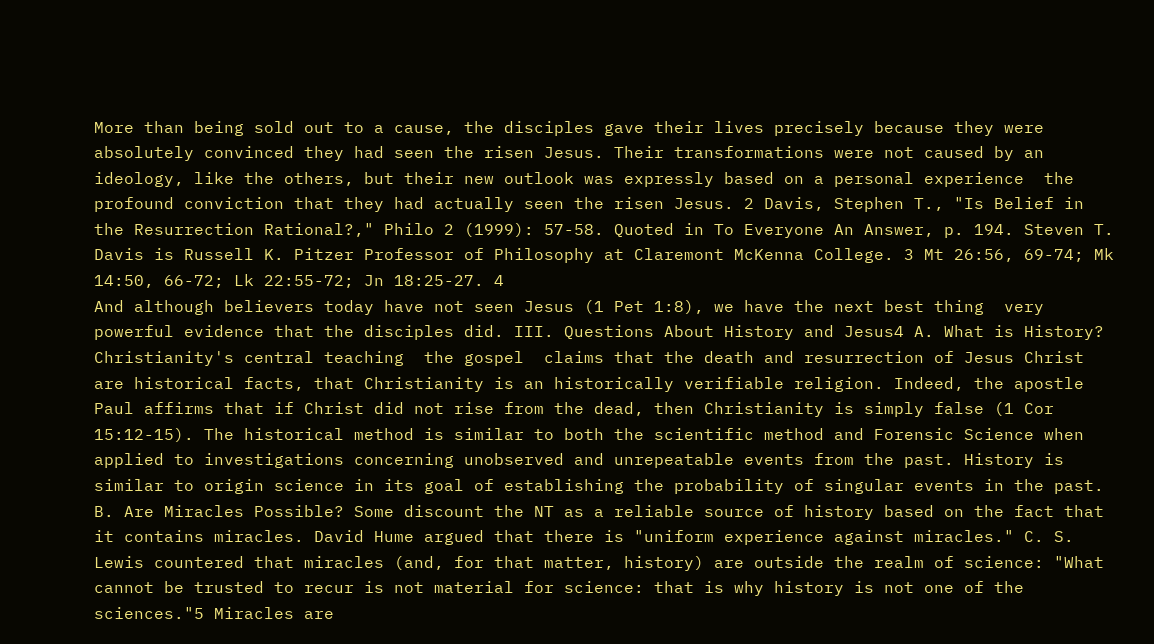More than being sold out to a cause, the disciples gave their lives precisely because they were absolutely convinced they had seen the risen Jesus. Their transformations were not caused by an ideology, like the others, but their new outlook was expressly based on a personal experience  the profound conviction that they had actually seen the risen Jesus. 2 Davis, Stephen T., "Is Belief in the Resurrection Rational?," Philo 2 (1999): 57-58. Quoted in To Everyone An Answer, p. 194. Steven T. Davis is Russell K. Pitzer Professor of Philosophy at Claremont McKenna College. 3 Mt 26:56, 69-74; Mk 14:50, 66-72; Lk 22:55-72; Jn 18:25-27. 4
And although believers today have not seen Jesus (1 Pet 1:8), we have the next best thing  very powerful evidence that the disciples did. III. Questions About History and Jesus4 A. What is History? Christianity's central teaching  the gospel  claims that the death and resurrection of Jesus Christ are historical facts, that Christianity is an historically verifiable religion. Indeed, the apostle Paul affirms that if Christ did not rise from the dead, then Christianity is simply false (1 Cor 15:12-15). The historical method is similar to both the scientific method and Forensic Science when applied to investigations concerning unobserved and unrepeatable events from the past. History is similar to origin science in its goal of establishing the probability of singular events in the past. B. Are Miracles Possible? Some discount the NT as a reliable source of history based on the fact that it contains miracles. David Hume argued that there is "uniform experience against miracles." C. S. Lewis countered that miracles (and, for that matter, history) are outside the realm of science: "What cannot be trusted to recur is not material for science: that is why history is not one of the sciences."5 Miracles are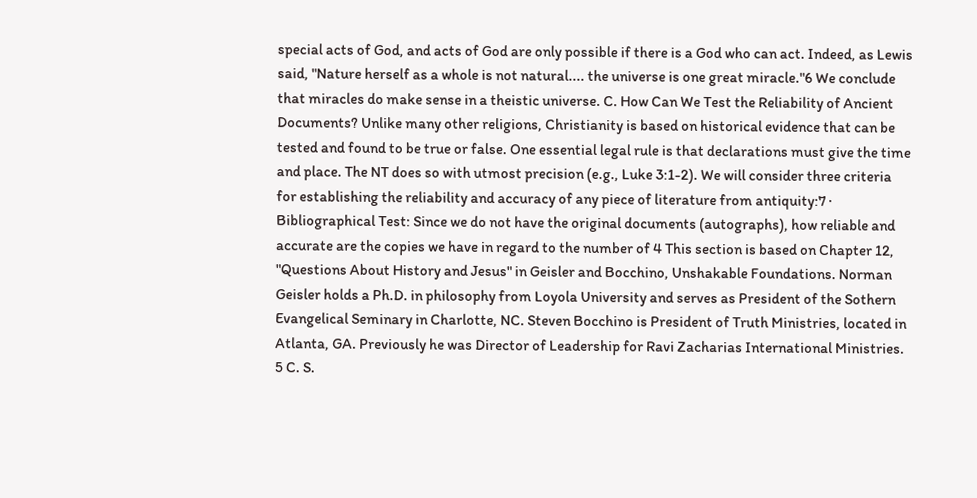special acts of God, and acts of God are only possible if there is a God who can act. Indeed, as Lewis said, "Nature herself as a whole is not natural.... the universe is one great miracle."6 We conclude that miracles do make sense in a theistic universe. C. How Can We Test the Reliability of Ancient Documents? Unlike many other religions, Christianity is based on historical evidence that can be tested and found to be true or false. One essential legal rule is that declarations must give the time and place. The NT does so with utmost precision (e.g., Luke 3:1-2). We will consider three criteria for establishing the reliability and accuracy of any piece of literature from antiquity:7 · Bibliographical Test: Since we do not have the original documents (autographs), how reliable and accurate are the copies we have in regard to the number of 4 This section is based on Chapter 12, "Questions About History and Jesus" in Geisler and Bocchino, Unshakable Foundations. Norman Geisler holds a Ph.D. in philosophy from Loyola University and serves as President of the Sothern Evangelical Seminary in Charlotte, NC. Steven Bocchino is President of Truth Ministries, located in Atlanta, GA. Previously he was Director of Leadership for Ravi Zacharias International Ministries. 5 C. S.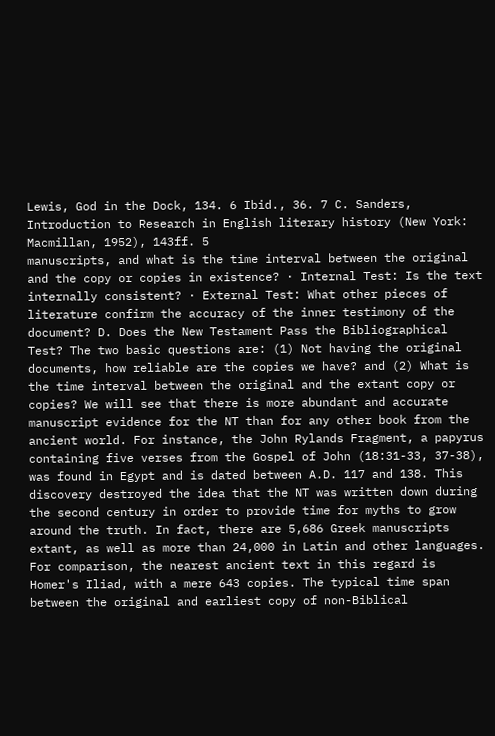Lewis, God in the Dock, 134. 6 Ibid., 36. 7 C. Sanders, Introduction to Research in English literary history (New York: Macmillan, 1952), 143ff. 5
manuscripts, and what is the time interval between the original and the copy or copies in existence? · Internal Test: Is the text internally consistent? · External Test: What other pieces of literature confirm the accuracy of the inner testimony of the document? D. Does the New Testament Pass the Bibliographical Test? The two basic questions are: (1) Not having the original documents, how reliable are the copies we have? and (2) What is the time interval between the original and the extant copy or copies? We will see that there is more abundant and accurate manuscript evidence for the NT than for any other book from the ancient world. For instance, the John Rylands Fragment, a papyrus containing five verses from the Gospel of John (18:31-33, 37-38), was found in Egypt and is dated between A.D. 117 and 138. This discovery destroyed the idea that the NT was written down during the second century in order to provide time for myths to grow around the truth. In fact, there are 5,686 Greek manuscripts extant, as well as more than 24,000 in Latin and other languages. For comparison, the nearest ancient text in this regard is Homer's Iliad, with a mere 643 copies. The typical time span between the original and earliest copy of non-Biblical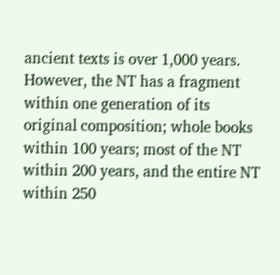ancient texts is over 1,000 years. However, the NT has a fragment within one generation of its original composition; whole books within 100 years; most of the NT within 200 years, and the entire NT within 250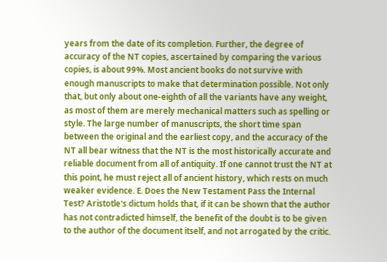years from the date of its completion. Further, the degree of accuracy of the NT copies, ascertained by comparing the various copies, is about 99%. Most ancient books do not survive with enough manuscripts to make that determination possible. Not only that, but only about one-eighth of all the variants have any weight, as most of them are merely mechanical matters such as spelling or style. The large number of manuscripts, the short time span between the original and the earliest copy, and the accuracy of the NT all bear witness that the NT is the most historically accurate and reliable document from all of antiquity. If one cannot trust the NT at this point, he must reject all of ancient history, which rests on much weaker evidence. E. Does the New Testament Pass the Internal Test? Aristotle's dictum holds that, if it can be shown that the author has not contradicted himself, the benefit of the doubt is to be given to the author of the document itself, and not arrogated by the critic.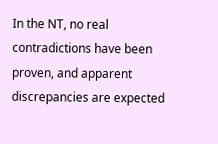In the NT, no real contradictions have been proven, and apparent discrepancies are expected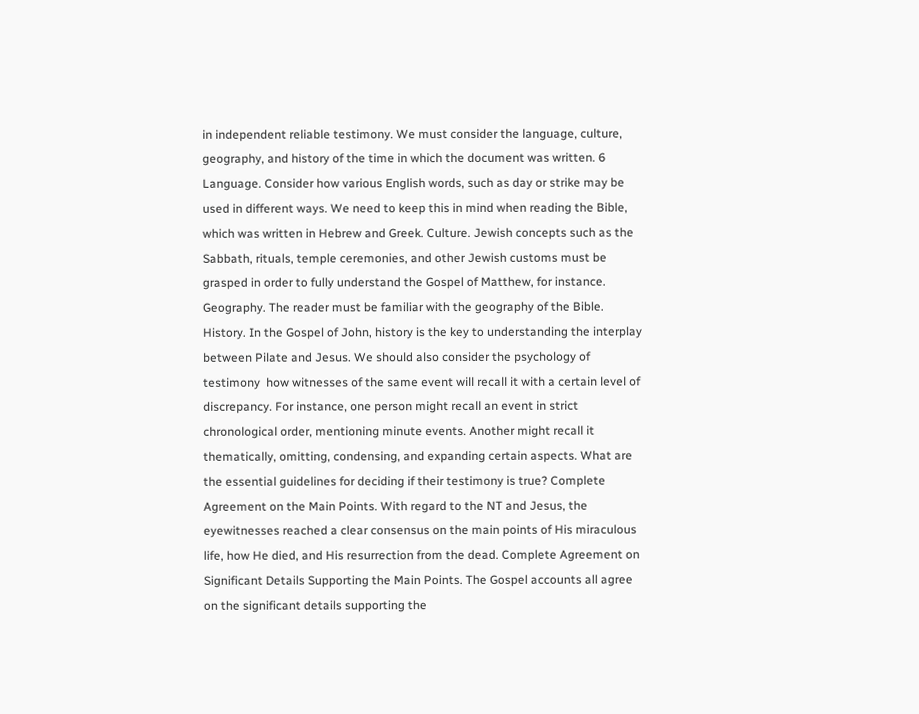in independent reliable testimony. We must consider the language, culture, geography, and history of the time in which the document was written. 6
Language. Consider how various English words, such as day or strike may be used in different ways. We need to keep this in mind when reading the Bible, which was written in Hebrew and Greek. Culture. Jewish concepts such as the Sabbath, rituals, temple ceremonies, and other Jewish customs must be grasped in order to fully understand the Gospel of Matthew, for instance. Geography. The reader must be familiar with the geography of the Bible. History. In the Gospel of John, history is the key to understanding the interplay between Pilate and Jesus. We should also consider the psychology of testimony  how witnesses of the same event will recall it with a certain level of discrepancy. For instance, one person might recall an event in strict chronological order, mentioning minute events. Another might recall it thematically, omitting, condensing, and expanding certain aspects. What are the essential guidelines for deciding if their testimony is true? Complete Agreement on the Main Points. With regard to the NT and Jesus, the eyewitnesses reached a clear consensus on the main points of His miraculous life, how He died, and His resurrection from the dead. Complete Agreement on Significant Details Supporting the Main Points. The Gospel accounts all agree on the significant details supporting the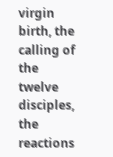virgin birth, the calling of the twelve disciples, the reactions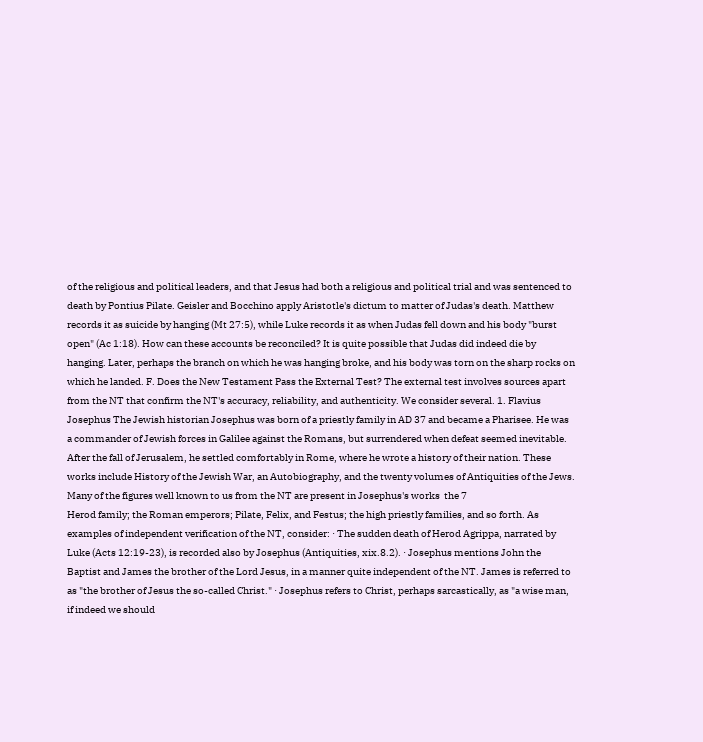of the religious and political leaders, and that Jesus had both a religious and political trial and was sentenced to death by Pontius Pilate. Geisler and Bocchino apply Aristotle's dictum to matter of Judas's death. Matthew records it as suicide by hanging (Mt 27:5), while Luke records it as when Judas fell down and his body "burst open" (Ac 1:18). How can these accounts be reconciled? It is quite possible that Judas did indeed die by hanging. Later, perhaps the branch on which he was hanging broke, and his body was torn on the sharp rocks on which he landed. F. Does the New Testament Pass the External Test? The external test involves sources apart from the NT that confirm the NT's accuracy, reliability, and authenticity. We consider several. 1. Flavius Josephus The Jewish historian Josephus was born of a priestly family in AD 37 and became a Pharisee. He was a commander of Jewish forces in Galilee against the Romans, but surrendered when defeat seemed inevitable. After the fall of Jerusalem, he settled comfortably in Rome, where he wrote a history of their nation. These works include History of the Jewish War, an Autobiography, and the twenty volumes of Antiquities of the Jews. Many of the figures well known to us from the NT are present in Josephus's works  the 7
Herod family; the Roman emperors; Pilate, Felix, and Festus; the high priestly families, and so forth. As examples of independent verification of the NT, consider: · The sudden death of Herod Agrippa, narrated by Luke (Acts 12:19-23), is recorded also by Josephus (Antiquities, xix.8.2). · Josephus mentions John the Baptist and James the brother of the Lord Jesus, in a manner quite independent of the NT. James is referred to as "the brother of Jesus the so-called Christ." · Josephus refers to Christ, perhaps sarcastically, as "a wise man, if indeed we should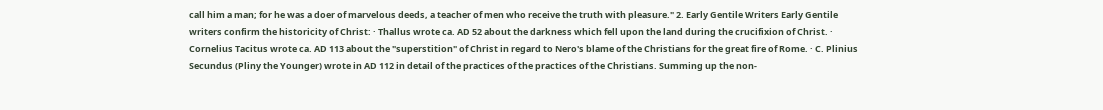call him a man; for he was a doer of marvelous deeds, a teacher of men who receive the truth with pleasure." 2. Early Gentile Writers Early Gentile writers confirm the historicity of Christ: · Thallus wrote ca. AD 52 about the darkness which fell upon the land during the crucifixion of Christ. · Cornelius Tacitus wrote ca. AD 113 about the "superstition" of Christ in regard to Nero's blame of the Christians for the great fire of Rome. · C. Plinius Secundus (Pliny the Younger) wrote in AD 112 in detail of the practices of the practices of the Christians. Summing up the non-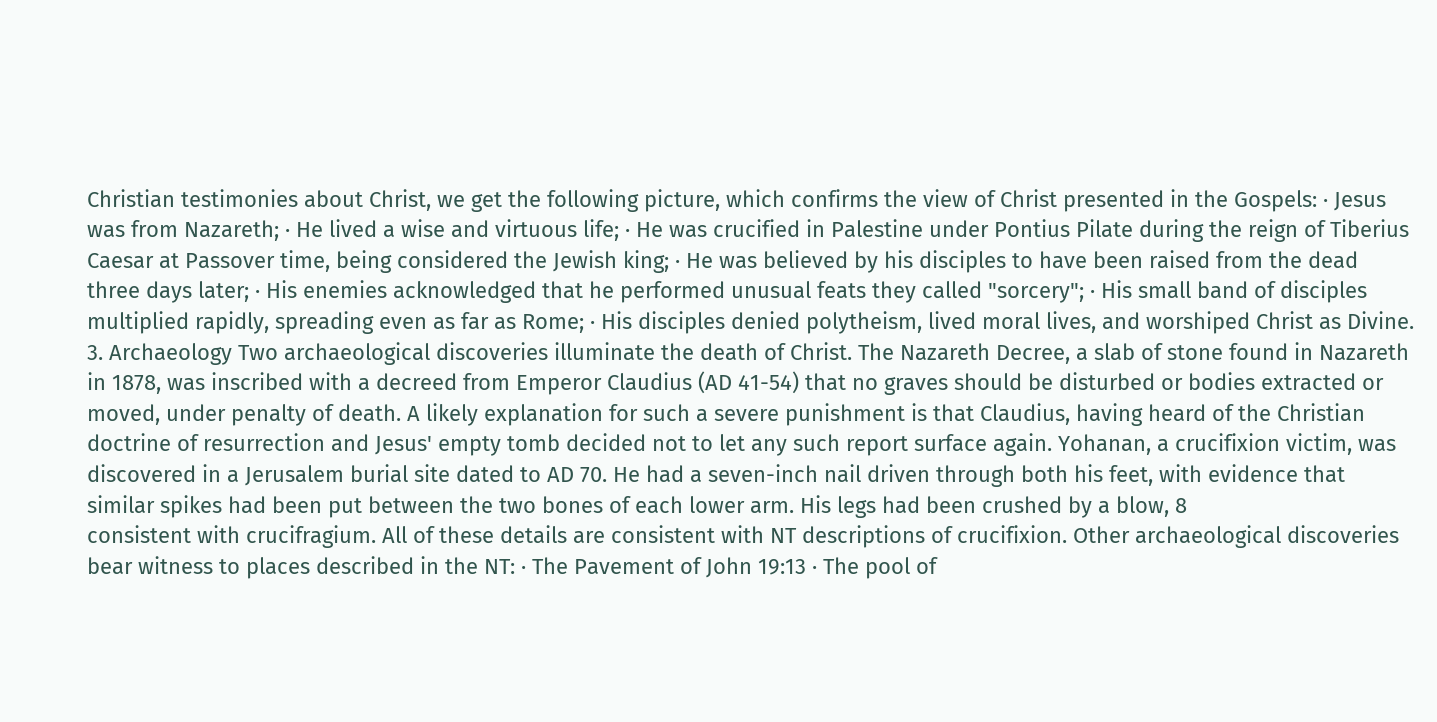Christian testimonies about Christ, we get the following picture, which confirms the view of Christ presented in the Gospels: · Jesus was from Nazareth; · He lived a wise and virtuous life; · He was crucified in Palestine under Pontius Pilate during the reign of Tiberius Caesar at Passover time, being considered the Jewish king; · He was believed by his disciples to have been raised from the dead three days later; · His enemies acknowledged that he performed unusual feats they called "sorcery"; · His small band of disciples multiplied rapidly, spreading even as far as Rome; · His disciples denied polytheism, lived moral lives, and worshiped Christ as Divine. 3. Archaeology Two archaeological discoveries illuminate the death of Christ. The Nazareth Decree, a slab of stone found in Nazareth in 1878, was inscribed with a decreed from Emperor Claudius (AD 41-54) that no graves should be disturbed or bodies extracted or moved, under penalty of death. A likely explanation for such a severe punishment is that Claudius, having heard of the Christian doctrine of resurrection and Jesus' empty tomb decided not to let any such report surface again. Yohanan, a crucifixion victim, was discovered in a Jerusalem burial site dated to AD 70. He had a seven-inch nail driven through both his feet, with evidence that similar spikes had been put between the two bones of each lower arm. His legs had been crushed by a blow, 8
consistent with crucifragium. All of these details are consistent with NT descriptions of crucifixion. Other archaeological discoveries bear witness to places described in the NT: · The Pavement of John 19:13 · The pool of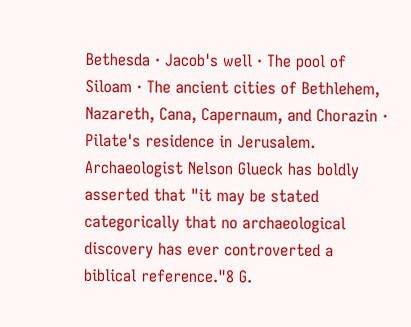Bethesda · Jacob's well · The pool of Siloam · The ancient cities of Bethlehem, Nazareth, Cana, Capernaum, and Chorazin · Pilate's residence in Jerusalem. Archaeologist Nelson Glueck has boldly asserted that "it may be stated categorically that no archaeological discovery has ever controverted a biblical reference."8 G.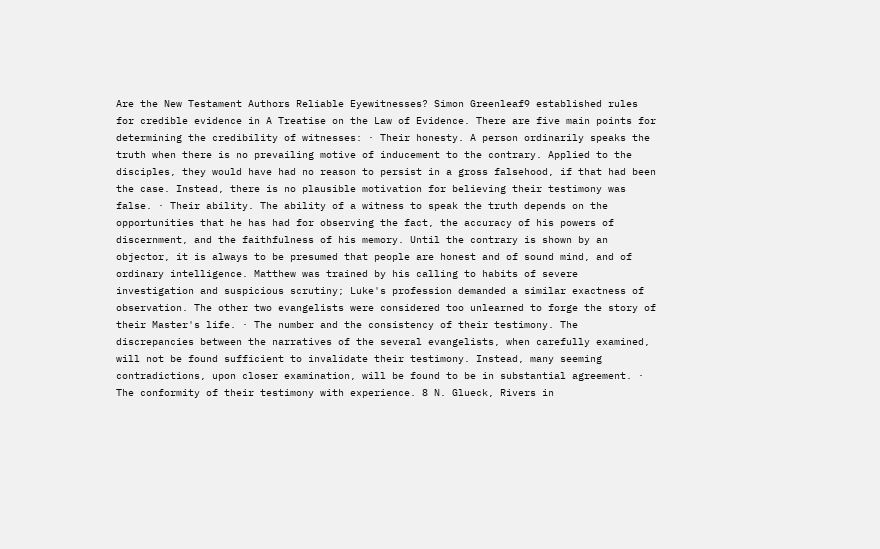Are the New Testament Authors Reliable Eyewitnesses? Simon Greenleaf9 established rules for credible evidence in A Treatise on the Law of Evidence. There are five main points for determining the credibility of witnesses: · Their honesty. A person ordinarily speaks the truth when there is no prevailing motive of inducement to the contrary. Applied to the disciples, they would have had no reason to persist in a gross falsehood, if that had been the case. Instead, there is no plausible motivation for believing their testimony was false. · Their ability. The ability of a witness to speak the truth depends on the opportunities that he has had for observing the fact, the accuracy of his powers of discernment, and the faithfulness of his memory. Until the contrary is shown by an objector, it is always to be presumed that people are honest and of sound mind, and of ordinary intelligence. Matthew was trained by his calling to habits of severe investigation and suspicious scrutiny; Luke's profession demanded a similar exactness of observation. The other two evangelists were considered too unlearned to forge the story of their Master's life. · The number and the consistency of their testimony. The discrepancies between the narratives of the several evangelists, when carefully examined, will not be found sufficient to invalidate their testimony. Instead, many seeming contradictions, upon closer examination, will be found to be in substantial agreement. · The conformity of their testimony with experience. 8 N. Glueck, Rivers in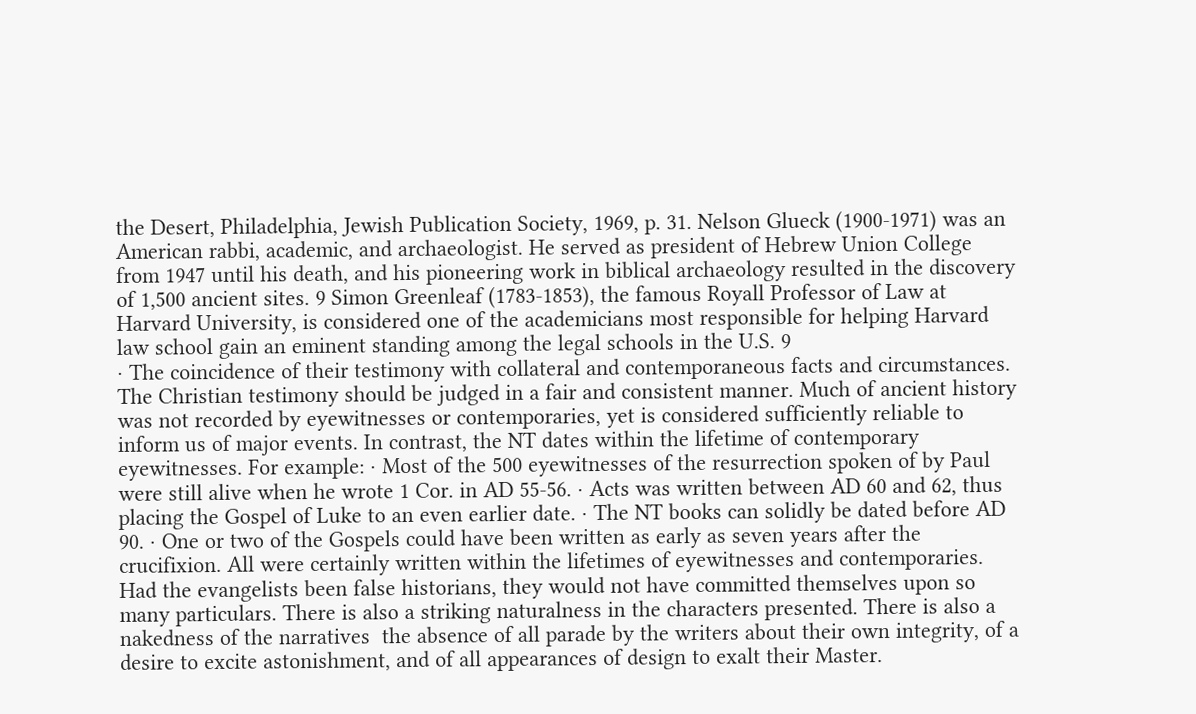the Desert, Philadelphia, Jewish Publication Society, 1969, p. 31. Nelson Glueck (1900-1971) was an American rabbi, academic, and archaeologist. He served as president of Hebrew Union College from 1947 until his death, and his pioneering work in biblical archaeology resulted in the discovery of 1,500 ancient sites. 9 Simon Greenleaf (1783-1853), the famous Royall Professor of Law at Harvard University, is considered one of the academicians most responsible for helping Harvard law school gain an eminent standing among the legal schools in the U.S. 9
· The coincidence of their testimony with collateral and contemporaneous facts and circumstances. The Christian testimony should be judged in a fair and consistent manner. Much of ancient history was not recorded by eyewitnesses or contemporaries, yet is considered sufficiently reliable to inform us of major events. In contrast, the NT dates within the lifetime of contemporary eyewitnesses. For example: · Most of the 500 eyewitnesses of the resurrection spoken of by Paul were still alive when he wrote 1 Cor. in AD 55-56. · Acts was written between AD 60 and 62, thus placing the Gospel of Luke to an even earlier date. · The NT books can solidly be dated before AD 90. · One or two of the Gospels could have been written as early as seven years after the crucifixion. All were certainly written within the lifetimes of eyewitnesses and contemporaries. Had the evangelists been false historians, they would not have committed themselves upon so many particulars. There is also a striking naturalness in the characters presented. There is also a nakedness of the narratives  the absence of all parade by the writers about their own integrity, of a desire to excite astonishment, and of all appearances of design to exalt their Master.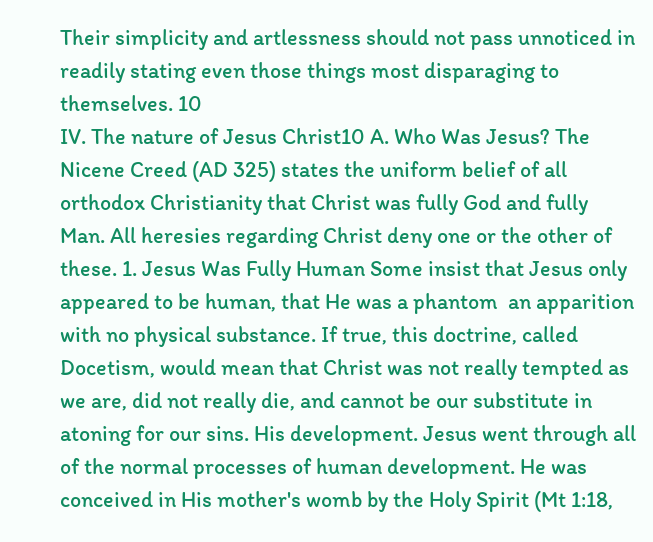Their simplicity and artlessness should not pass unnoticed in readily stating even those things most disparaging to themselves. 10
IV. The nature of Jesus Christ10 A. Who Was Jesus? The Nicene Creed (AD 325) states the uniform belief of all orthodox Christianity that Christ was fully God and fully Man. All heresies regarding Christ deny one or the other of these. 1. Jesus Was Fully Human Some insist that Jesus only appeared to be human, that He was a phantom  an apparition with no physical substance. If true, this doctrine, called Docetism, would mean that Christ was not really tempted as we are, did not really die, and cannot be our substitute in atoning for our sins. His development. Jesus went through all of the normal processes of human development. He was conceived in His mother's womb by the Holy Spirit (Mt 1:18,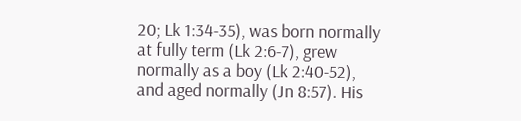20; Lk 1:34-35), was born normally at fully term (Lk 2:6-7), grew normally as a boy (Lk 2:40-52), and aged normally (Jn 8:57). His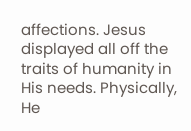affections. Jesus displayed all off the traits of humanity in His needs. Physically, He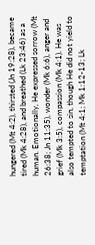hungered (Mt 4:2), thirsted (Jn 19:28), became tired (Mk 4:28), and breathed (Lk 23:46) as a human. Emotionally, He expressed sorrow (Mt 26:38; Jn 11:35), wonder (Mk 6:6), anger and grief (Mk 3:5), compassion (Mk 4:1). He was also tempted to sin, though He did not yield to temptation (Mt 4:1; Mk 1:12-13; Lk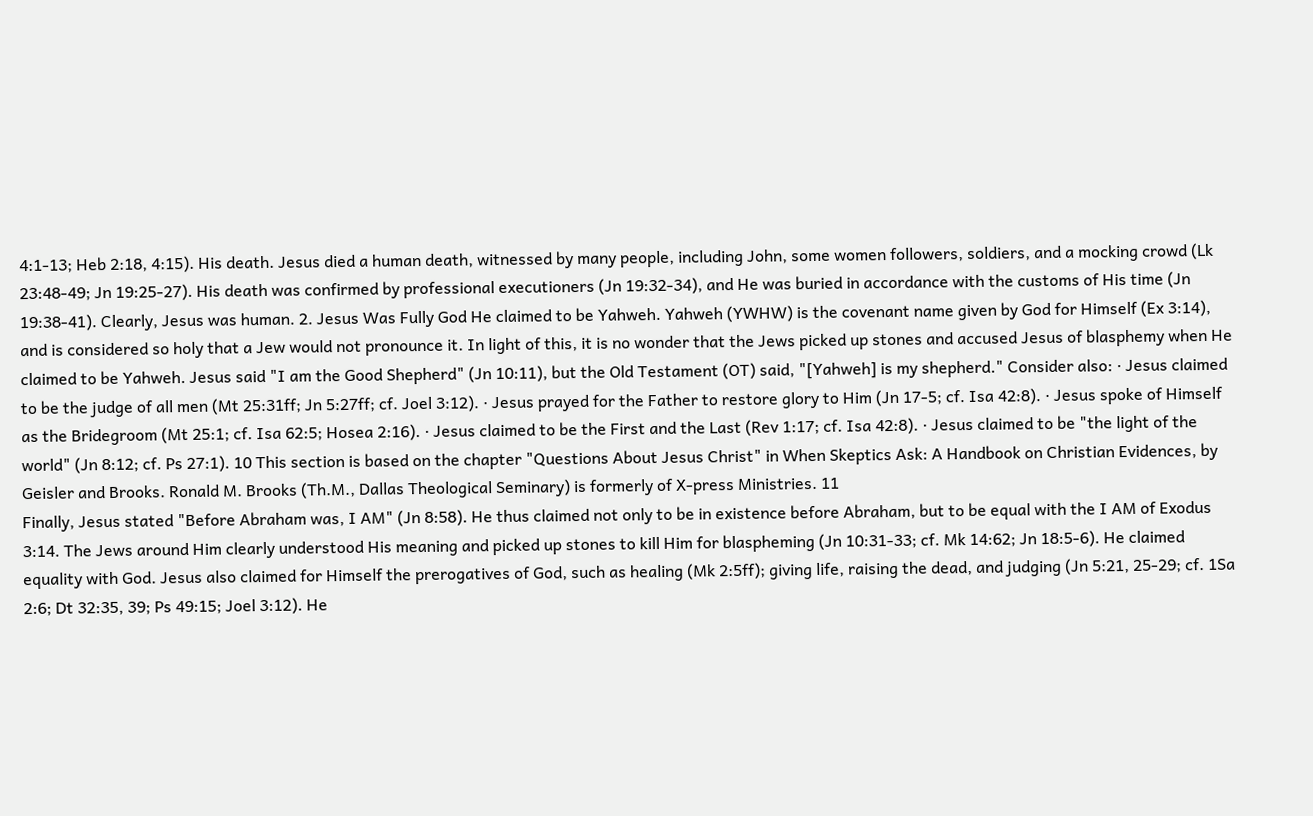4:1-13; Heb 2:18, 4:15). His death. Jesus died a human death, witnessed by many people, including John, some women followers, soldiers, and a mocking crowd (Lk 23:48-49; Jn 19:25-27). His death was confirmed by professional executioners (Jn 19:32-34), and He was buried in accordance with the customs of His time (Jn 19:38-41). Clearly, Jesus was human. 2. Jesus Was Fully God He claimed to be Yahweh. Yahweh (YWHW) is the covenant name given by God for Himself (Ex 3:14), and is considered so holy that a Jew would not pronounce it. In light of this, it is no wonder that the Jews picked up stones and accused Jesus of blasphemy when He claimed to be Yahweh. Jesus said "I am the Good Shepherd" (Jn 10:11), but the Old Testament (OT) said, "[Yahweh] is my shepherd." Consider also: · Jesus claimed to be the judge of all men (Mt 25:31ff; Jn 5:27ff; cf. Joel 3:12). · Jesus prayed for the Father to restore glory to Him (Jn 17-5; cf. Isa 42:8). · Jesus spoke of Himself as the Bridegroom (Mt 25:1; cf. Isa 62:5; Hosea 2:16). · Jesus claimed to be the First and the Last (Rev 1:17; cf. Isa 42:8). · Jesus claimed to be "the light of the world" (Jn 8:12; cf. Ps 27:1). 10 This section is based on the chapter "Questions About Jesus Christ" in When Skeptics Ask: A Handbook on Christian Evidences, by Geisler and Brooks. Ronald M. Brooks (Th.M., Dallas Theological Seminary) is formerly of X-press Ministries. 11
Finally, Jesus stated "Before Abraham was, I AM" (Jn 8:58). He thus claimed not only to be in existence before Abraham, but to be equal with the I AM of Exodus 3:14. The Jews around Him clearly understood His meaning and picked up stones to kill Him for blaspheming (Jn 10:31-33; cf. Mk 14:62; Jn 18:5-6). He claimed equality with God. Jesus also claimed for Himself the prerogatives of God, such as healing (Mk 2:5ff); giving life, raising the dead, and judging (Jn 5:21, 25-29; cf. 1Sa 2:6; Dt 32:35, 39; Ps 49:15; Joel 3:12). He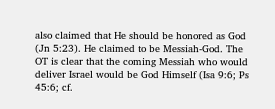also claimed that He should be honored as God (Jn 5:23). He claimed to be Messiah-God. The OT is clear that the coming Messiah who would deliver Israel would be God Himself (Isa 9:6; Ps 45:6; cf.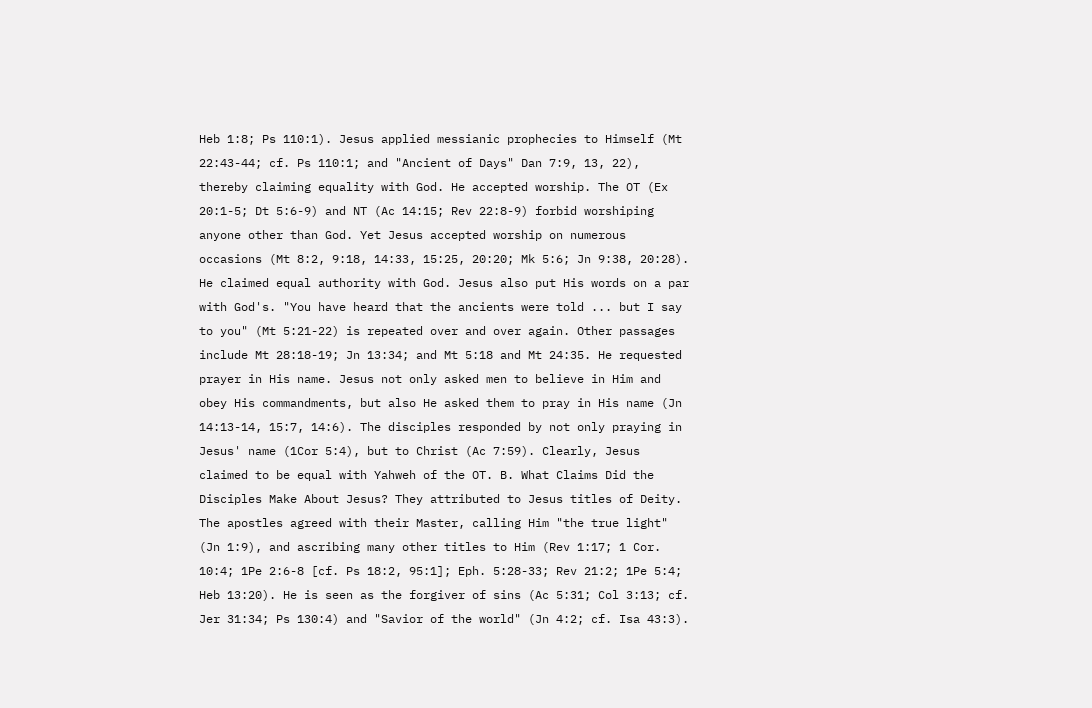Heb 1:8; Ps 110:1). Jesus applied messianic prophecies to Himself (Mt 22:43-44; cf. Ps 110:1; and "Ancient of Days" Dan 7:9, 13, 22), thereby claiming equality with God. He accepted worship. The OT (Ex 20:1-5; Dt 5:6-9) and NT (Ac 14:15; Rev 22:8-9) forbid worshiping anyone other than God. Yet Jesus accepted worship on numerous occasions (Mt 8:2, 9:18, 14:33, 15:25, 20:20; Mk 5:6; Jn 9:38, 20:28). He claimed equal authority with God. Jesus also put His words on a par with God's. "You have heard that the ancients were told ... but I say to you" (Mt 5:21-22) is repeated over and over again. Other passages include Mt 28:18-19; Jn 13:34; and Mt 5:18 and Mt 24:35. He requested prayer in His name. Jesus not only asked men to believe in Him and obey His commandments, but also He asked them to pray in His name (Jn 14:13-14, 15:7, 14:6). The disciples responded by not only praying in Jesus' name (1Cor 5:4), but to Christ (Ac 7:59). Clearly, Jesus claimed to be equal with Yahweh of the OT. B. What Claims Did the Disciples Make About Jesus? They attributed to Jesus titles of Deity. The apostles agreed with their Master, calling Him "the true light" (Jn 1:9), and ascribing many other titles to Him (Rev 1:17; 1 Cor. 10:4; 1Pe 2:6-8 [cf. Ps 18:2, 95:1]; Eph. 5:28-33; Rev 21:2; 1Pe 5:4; Heb 13:20). He is seen as the forgiver of sins (Ac 5:31; Col 3:13; cf. Jer 31:34; Ps 130:4) and "Savior of the world" (Jn 4:2; cf. Isa 43:3).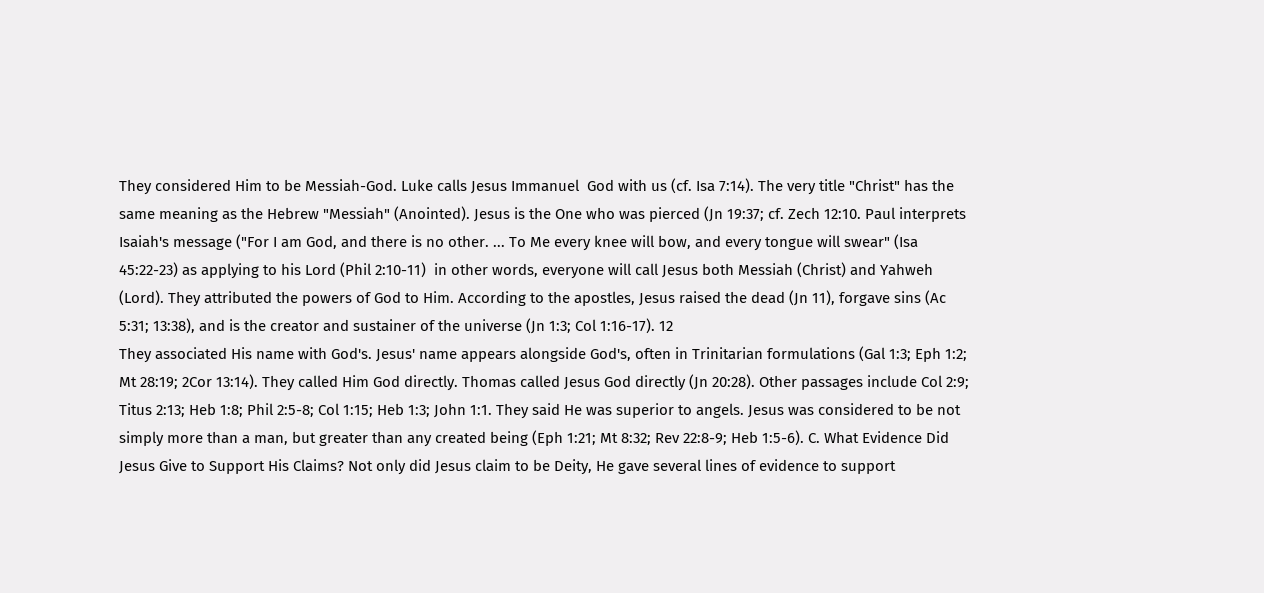They considered Him to be Messiah-God. Luke calls Jesus Immanuel  God with us (cf. Isa 7:14). The very title "Christ" has the same meaning as the Hebrew "Messiah" (Anointed). Jesus is the One who was pierced (Jn 19:37; cf. Zech 12:10. Paul interprets Isaiah's message ("For I am God, and there is no other. ... To Me every knee will bow, and every tongue will swear" (Isa 45:22-23) as applying to his Lord (Phil 2:10-11)  in other words, everyone will call Jesus both Messiah (Christ) and Yahweh (Lord). They attributed the powers of God to Him. According to the apostles, Jesus raised the dead (Jn 11), forgave sins (Ac 5:31; 13:38), and is the creator and sustainer of the universe (Jn 1:3; Col 1:16-17). 12
They associated His name with God's. Jesus' name appears alongside God's, often in Trinitarian formulations (Gal 1:3; Eph 1:2; Mt 28:19; 2Cor 13:14). They called Him God directly. Thomas called Jesus God directly (Jn 20:28). Other passages include Col 2:9; Titus 2:13; Heb 1:8; Phil 2:5-8; Col 1:15; Heb 1:3; John 1:1. They said He was superior to angels. Jesus was considered to be not simply more than a man, but greater than any created being (Eph 1:21; Mt 8:32; Rev 22:8-9; Heb 1:5-6). C. What Evidence Did Jesus Give to Support His Claims? Not only did Jesus claim to be Deity, He gave several lines of evidence to support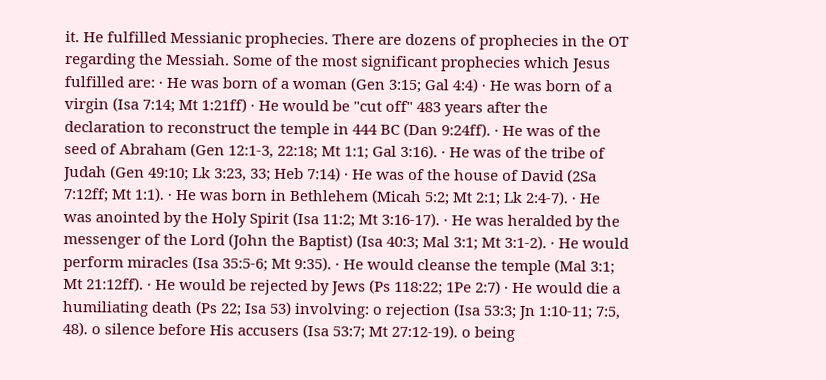it. He fulfilled Messianic prophecies. There are dozens of prophecies in the OT regarding the Messiah. Some of the most significant prophecies which Jesus fulfilled are: · He was born of a woman (Gen 3:15; Gal 4:4) · He was born of a virgin (Isa 7:14; Mt 1:21ff) · He would be "cut off" 483 years after the declaration to reconstruct the temple in 444 BC (Dan 9:24ff). · He was of the seed of Abraham (Gen 12:1-3, 22:18; Mt 1:1; Gal 3:16). · He was of the tribe of Judah (Gen 49:10; Lk 3:23, 33; Heb 7:14) · He was of the house of David (2Sa 7:12ff; Mt 1:1). · He was born in Bethlehem (Micah 5:2; Mt 2:1; Lk 2:4-7). · He was anointed by the Holy Spirit (Isa 11:2; Mt 3:16-17). · He was heralded by the messenger of the Lord (John the Baptist) (Isa 40:3; Mal 3:1; Mt 3:1-2). · He would perform miracles (Isa 35:5-6; Mt 9:35). · He would cleanse the temple (Mal 3:1; Mt 21:12ff). · He would be rejected by Jews (Ps 118:22; 1Pe 2:7) · He would die a humiliating death (Ps 22; Isa 53) involving: o rejection (Isa 53:3; Jn 1:10-11; 7:5, 48). o silence before His accusers (Isa 53:7; Mt 27:12-19). o being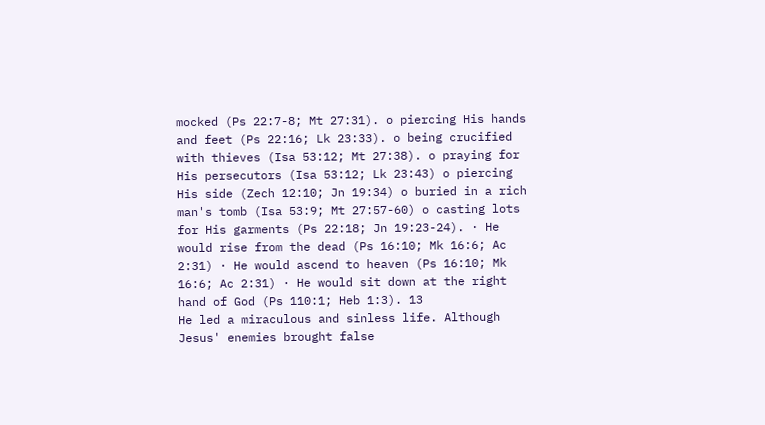mocked (Ps 22:7-8; Mt 27:31). o piercing His hands and feet (Ps 22:16; Lk 23:33). o being crucified with thieves (Isa 53:12; Mt 27:38). o praying for His persecutors (Isa 53:12; Lk 23:43) o piercing His side (Zech 12:10; Jn 19:34) o buried in a rich man's tomb (Isa 53:9; Mt 27:57-60) o casting lots for His garments (Ps 22:18; Jn 19:23-24). · He would rise from the dead (Ps 16:10; Mk 16:6; Ac 2:31) · He would ascend to heaven (Ps 16:10; Mk 16:6; Ac 2:31) · He would sit down at the right hand of God (Ps 110:1; Heb 1:3). 13
He led a miraculous and sinless life. Although Jesus' enemies brought false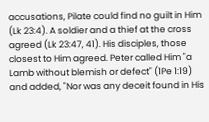accusations, Pilate could find no guilt in Him (Lk 23:4). A soldier and a thief at the cross agreed (Lk 23:47, 41). His disciples, those closest to Him agreed. Peter called Him "a Lamb without blemish or defect" (1Pe 1:19) and added, "Nor was any deceit found in His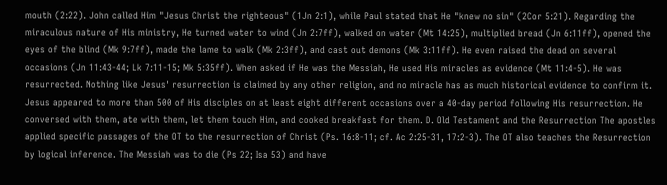mouth (2:22). John called Him "Jesus Christ the righteous" (1Jn 2:1), while Paul stated that He "knew no sin" (2Cor 5:21). Regarding the miraculous nature of His ministry, He turned water to wind (Jn 2:7ff), walked on water (Mt 14:25), multiplied bread (Jn 6:11ff), opened the eyes of the blind (Mk 9:7ff), made the lame to walk (Mk 2:3ff), and cast out demons (Mk 3:11ff). He even raised the dead on several occasions (Jn 11:43-44; Lk 7:11-15; Mk 5:35ff). When asked if He was the Messiah, He used His miracles as evidence (Mt 11:4-5). He was resurrected. Nothing like Jesus' resurrection is claimed by any other religion, and no miracle has as much historical evidence to confirm it. Jesus appeared to more than 500 of His disciples on at least eight different occasions over a 40-day period following His resurrection. He conversed with them, ate with them, let them touch Him, and cooked breakfast for them. D. Old Testament and the Resurrection The apostles applied specific passages of the OT to the resurrection of Christ (Ps. 16:8-11; cf. Ac 2:25-31, 17:2-3). The OT also teaches the Resurrection by logical inference. The Messiah was to die (Ps 22; Isa 53) and have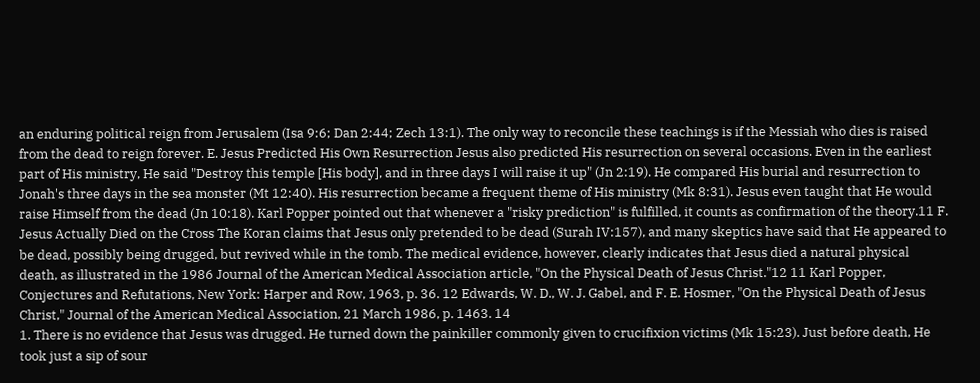an enduring political reign from Jerusalem (Isa 9:6; Dan 2:44; Zech 13:1). The only way to reconcile these teachings is if the Messiah who dies is raised from the dead to reign forever. E. Jesus Predicted His Own Resurrection Jesus also predicted His resurrection on several occasions. Even in the earliest part of His ministry, He said "Destroy this temple [His body], and in three days I will raise it up" (Jn 2:19). He compared His burial and resurrection to Jonah's three days in the sea monster (Mt 12:40). His resurrection became a frequent theme of His ministry (Mk 8:31). Jesus even taught that He would raise Himself from the dead (Jn 10:18). Karl Popper pointed out that whenever a "risky prediction" is fulfilled, it counts as confirmation of the theory.11 F. Jesus Actually Died on the Cross The Koran claims that Jesus only pretended to be dead (Surah IV:157), and many skeptics have said that He appeared to be dead, possibly being drugged, but revived while in the tomb. The medical evidence, however, clearly indicates that Jesus died a natural physical death, as illustrated in the 1986 Journal of the American Medical Association article, "On the Physical Death of Jesus Christ."12 11 Karl Popper, Conjectures and Refutations, New York: Harper and Row, 1963, p. 36. 12 Edwards, W. D., W. J. Gabel, and F. E. Hosmer, "On the Physical Death of Jesus Christ," Journal of the American Medical Association, 21 March 1986, p. 1463. 14
1. There is no evidence that Jesus was drugged. He turned down the painkiller commonly given to crucifixion victims (Mk 15:23). Just before death, He took just a sip of sour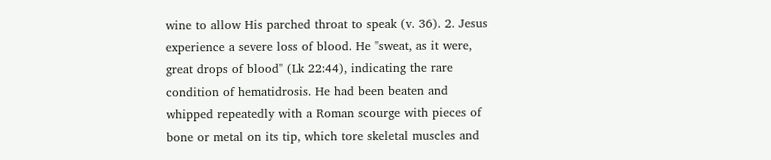wine to allow His parched throat to speak (v. 36). 2. Jesus experience a severe loss of blood. He "sweat, as it were, great drops of blood" (Lk 22:44), indicating the rare condition of hematidrosis. He had been beaten and whipped repeatedly with a Roman scourge with pieces of bone or metal on its tip, which tore skeletal muscles and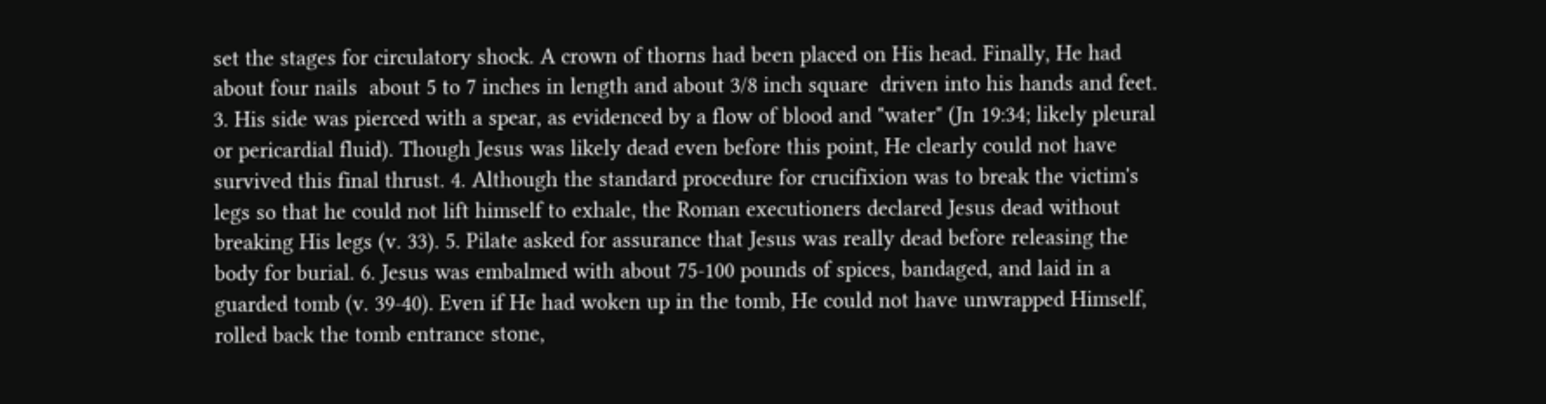set the stages for circulatory shock. A crown of thorns had been placed on His head. Finally, He had about four nails  about 5 to 7 inches in length and about 3/8 inch square  driven into his hands and feet. 3. His side was pierced with a spear, as evidenced by a flow of blood and "water" (Jn 19:34; likely pleural or pericardial fluid). Though Jesus was likely dead even before this point, He clearly could not have survived this final thrust. 4. Although the standard procedure for crucifixion was to break the victim's legs so that he could not lift himself to exhale, the Roman executioners declared Jesus dead without breaking His legs (v. 33). 5. Pilate asked for assurance that Jesus was really dead before releasing the body for burial. 6. Jesus was embalmed with about 75-100 pounds of spices, bandaged, and laid in a guarded tomb (v. 39-40). Even if He had woken up in the tomb, He could not have unwrapped Himself, rolled back the tomb entrance stone,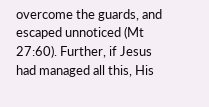overcome the guards, and escaped unnoticed (Mt 27:60). Further, if Jesus had managed all this, His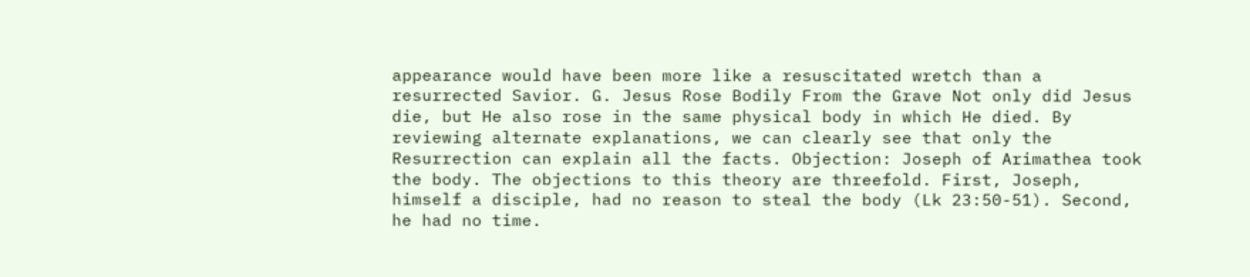appearance would have been more like a resuscitated wretch than a resurrected Savior. G. Jesus Rose Bodily From the Grave Not only did Jesus die, but He also rose in the same physical body in which He died. By reviewing alternate explanations, we can clearly see that only the Resurrection can explain all the facts. Objection: Joseph of Arimathea took the body. The objections to this theory are threefold. First, Joseph, himself a disciple, had no reason to steal the body (Lk 23:50-51). Second, he had no time.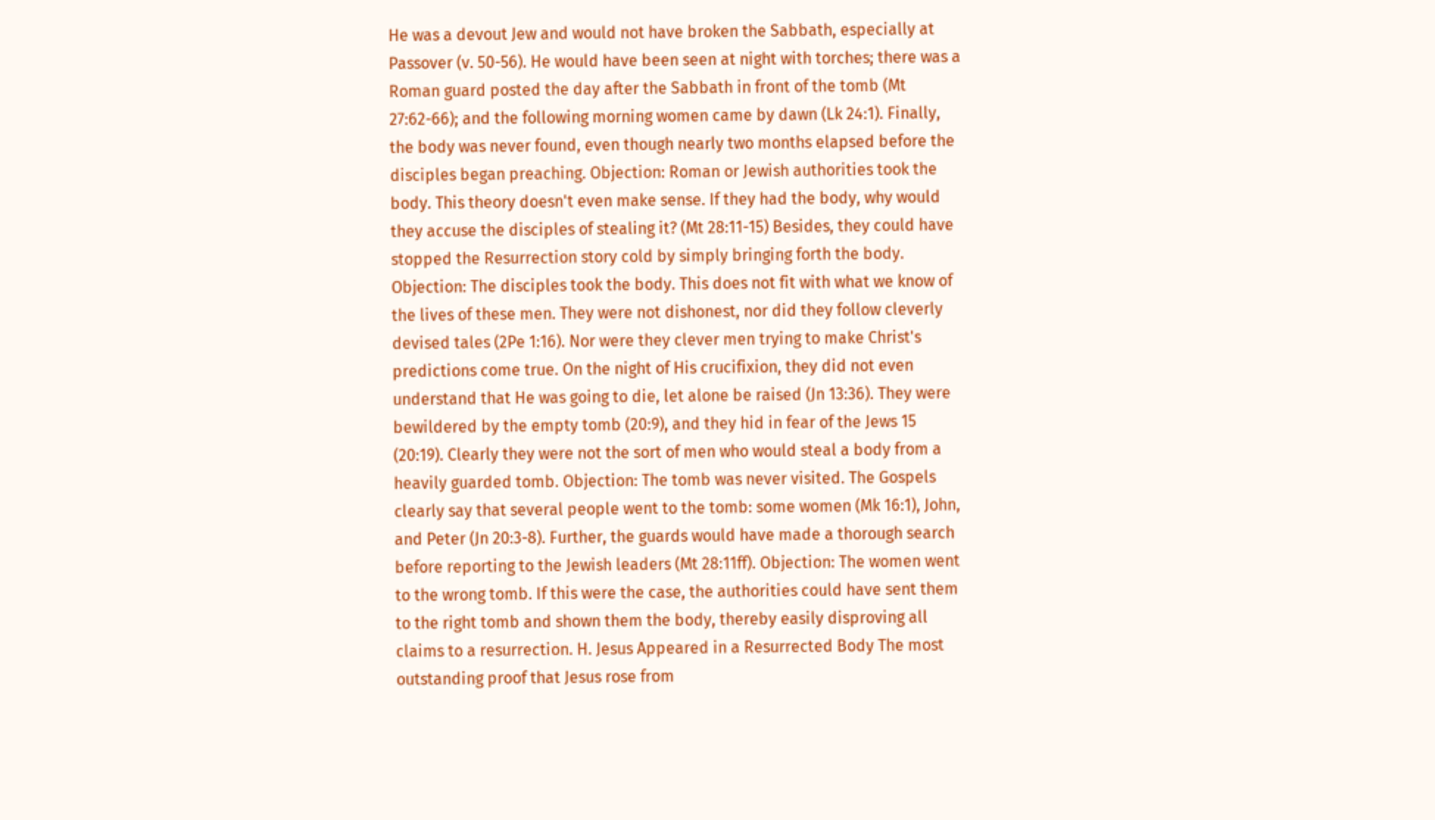He was a devout Jew and would not have broken the Sabbath, especially at Passover (v. 50-56). He would have been seen at night with torches; there was a Roman guard posted the day after the Sabbath in front of the tomb (Mt 27:62-66); and the following morning women came by dawn (Lk 24:1). Finally, the body was never found, even though nearly two months elapsed before the disciples began preaching. Objection: Roman or Jewish authorities took the body. This theory doesn't even make sense. If they had the body, why would they accuse the disciples of stealing it? (Mt 28:11-15) Besides, they could have stopped the Resurrection story cold by simply bringing forth the body. Objection: The disciples took the body. This does not fit with what we know of the lives of these men. They were not dishonest, nor did they follow cleverly devised tales (2Pe 1:16). Nor were they clever men trying to make Christ's predictions come true. On the night of His crucifixion, they did not even understand that He was going to die, let alone be raised (Jn 13:36). They were bewildered by the empty tomb (20:9), and they hid in fear of the Jews 15
(20:19). Clearly they were not the sort of men who would steal a body from a heavily guarded tomb. Objection: The tomb was never visited. The Gospels clearly say that several people went to the tomb: some women (Mk 16:1), John, and Peter (Jn 20:3-8). Further, the guards would have made a thorough search before reporting to the Jewish leaders (Mt 28:11ff). Objection: The women went to the wrong tomb. If this were the case, the authorities could have sent them to the right tomb and shown them the body, thereby easily disproving all claims to a resurrection. H. Jesus Appeared in a Resurrected Body The most outstanding proof that Jesus rose from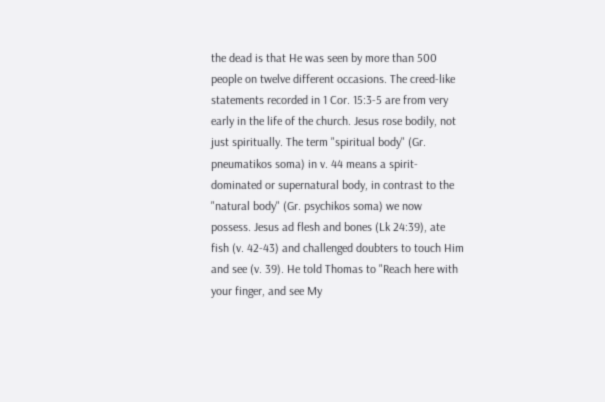the dead is that He was seen by more than 500 people on twelve different occasions. The creed-like statements recorded in 1 Cor. 15:3-5 are from very early in the life of the church. Jesus rose bodily, not just spiritually. The term "spiritual body" (Gr. pneumatikos soma) in v. 44 means a spirit-dominated or supernatural body, in contrast to the "natural body" (Gr. psychikos soma) we now possess. Jesus ad flesh and bones (Lk 24:39), ate fish (v. 42-43) and challenged doubters to touch Him and see (v. 39). He told Thomas to "Reach here with your finger, and see My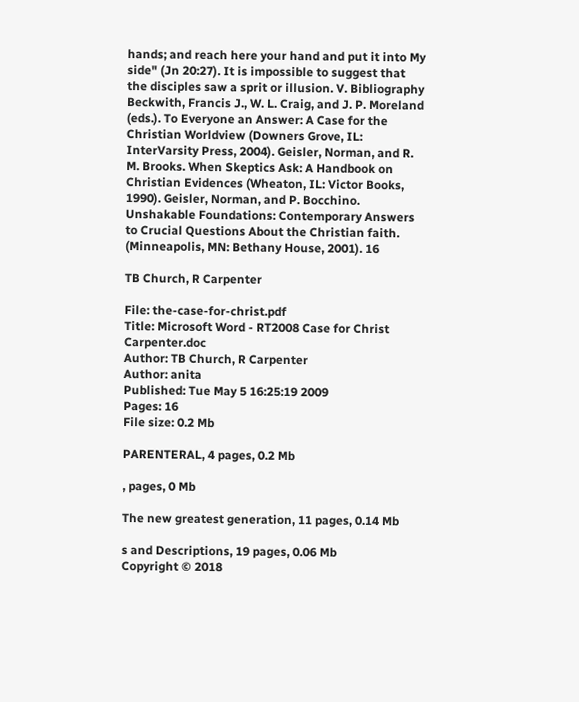hands; and reach here your hand and put it into My side" (Jn 20:27). It is impossible to suggest that the disciples saw a sprit or illusion. V. Bibliography Beckwith, Francis J., W. L. Craig, and J. P. Moreland (eds.). To Everyone an Answer: A Case for the Christian Worldview (Downers Grove, IL: InterVarsity Press, 2004). Geisler, Norman, and R. M. Brooks. When Skeptics Ask: A Handbook on Christian Evidences (Wheaton, IL: Victor Books, 1990). Geisler, Norman, and P. Bocchino. Unshakable Foundations: Contemporary Answers to Crucial Questions About the Christian faith. (Minneapolis, MN: Bethany House, 2001). 16

TB Church, R Carpenter

File: the-case-for-christ.pdf
Title: Microsoft Word - RT2008 Case for Christ Carpenter.doc
Author: TB Church, R Carpenter
Author: anita
Published: Tue May 5 16:25:19 2009
Pages: 16
File size: 0.2 Mb

PARENTERAL, 4 pages, 0.2 Mb

, pages, 0 Mb

The new greatest generation, 11 pages, 0.14 Mb

s and Descriptions, 19 pages, 0.06 Mb
Copyright © 2018